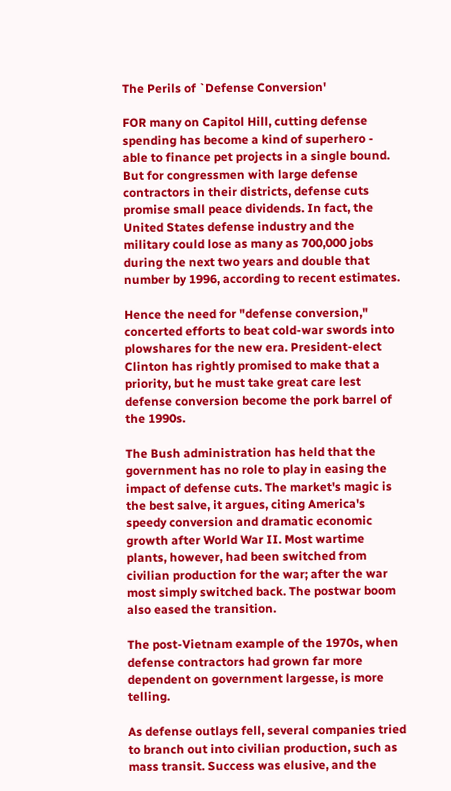The Perils of `Defense Conversion'

FOR many on Capitol Hill, cutting defense spending has become a kind of superhero - able to finance pet projects in a single bound. But for congressmen with large defense contractors in their districts, defense cuts promise small peace dividends. In fact, the United States defense industry and the military could lose as many as 700,000 jobs during the next two years and double that number by 1996, according to recent estimates.

Hence the need for "defense conversion," concerted efforts to beat cold-war swords into plowshares for the new era. President-elect Clinton has rightly promised to make that a priority, but he must take great care lest defense conversion become the pork barrel of the 1990s.

The Bush administration has held that the government has no role to play in easing the impact of defense cuts. The market's magic is the best salve, it argues, citing America's speedy conversion and dramatic economic growth after World War II. Most wartime plants, however, had been switched from civilian production for the war; after the war most simply switched back. The postwar boom also eased the transition.

The post-Vietnam example of the 1970s, when defense contractors had grown far more dependent on government largesse, is more telling.

As defense outlays fell, several companies tried to branch out into civilian production, such as mass transit. Success was elusive, and the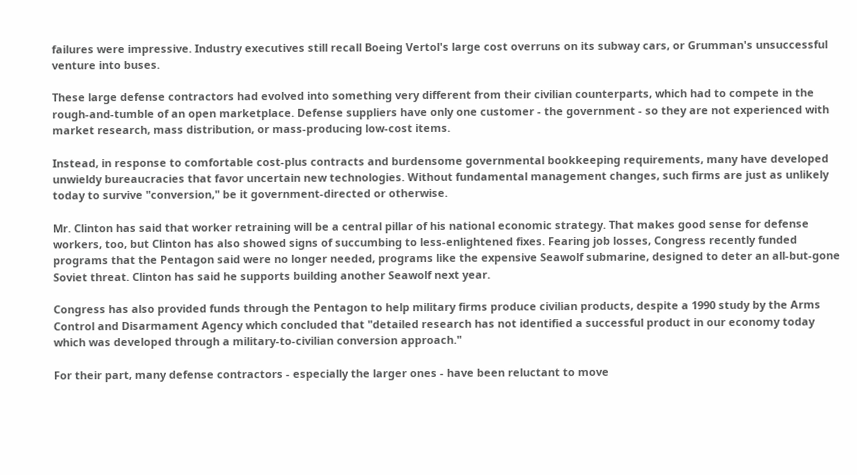failures were impressive. Industry executives still recall Boeing Vertol's large cost overruns on its subway cars, or Grumman's unsuccessful venture into buses.

These large defense contractors had evolved into something very different from their civilian counterparts, which had to compete in the rough-and-tumble of an open marketplace. Defense suppliers have only one customer - the government - so they are not experienced with market research, mass distribution, or mass-producing low-cost items.

Instead, in response to comfortable cost-plus contracts and burdensome governmental bookkeeping requirements, many have developed unwieldy bureaucracies that favor uncertain new technologies. Without fundamental management changes, such firms are just as unlikely today to survive "conversion," be it government-directed or otherwise.

Mr. Clinton has said that worker retraining will be a central pillar of his national economic strategy. That makes good sense for defense workers, too, but Clinton has also showed signs of succumbing to less-enlightened fixes. Fearing job losses, Congress recently funded programs that the Pentagon said were no longer needed, programs like the expensive Seawolf submarine, designed to deter an all-but-gone Soviet threat. Clinton has said he supports building another Seawolf next year.

Congress has also provided funds through the Pentagon to help military firms produce civilian products, despite a 1990 study by the Arms Control and Disarmament Agency which concluded that "detailed research has not identified a successful product in our economy today which was developed through a military-to-civilian conversion approach."

For their part, many defense contractors - especially the larger ones - have been reluctant to move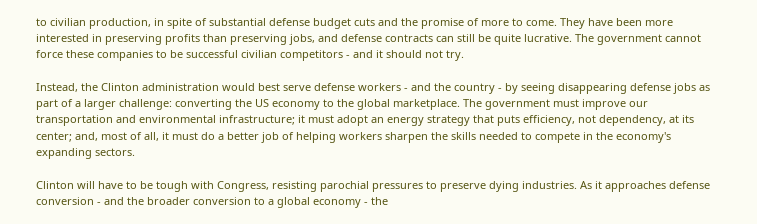to civilian production, in spite of substantial defense budget cuts and the promise of more to come. They have been more interested in preserving profits than preserving jobs, and defense contracts can still be quite lucrative. The government cannot force these companies to be successful civilian competitors - and it should not try.

Instead, the Clinton administration would best serve defense workers - and the country - by seeing disappearing defense jobs as part of a larger challenge: converting the US economy to the global marketplace. The government must improve our transportation and environmental infrastructure; it must adopt an energy strategy that puts efficiency, not dependency, at its center; and, most of all, it must do a better job of helping workers sharpen the skills needed to compete in the economy's expanding sectors.

Clinton will have to be tough with Congress, resisting parochial pressures to preserve dying industries. As it approaches defense conversion - and the broader conversion to a global economy - the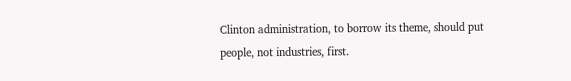Clinton administration, to borrow its theme, should put people, not industries, first.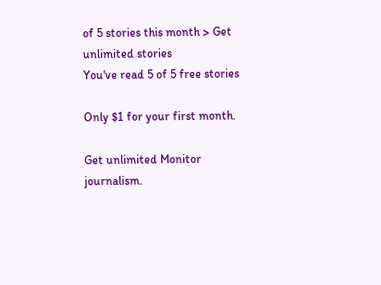of 5 stories this month > Get unlimited stories
You've read 5 of 5 free stories

Only $1 for your first month.

Get unlimited Monitor journalism.